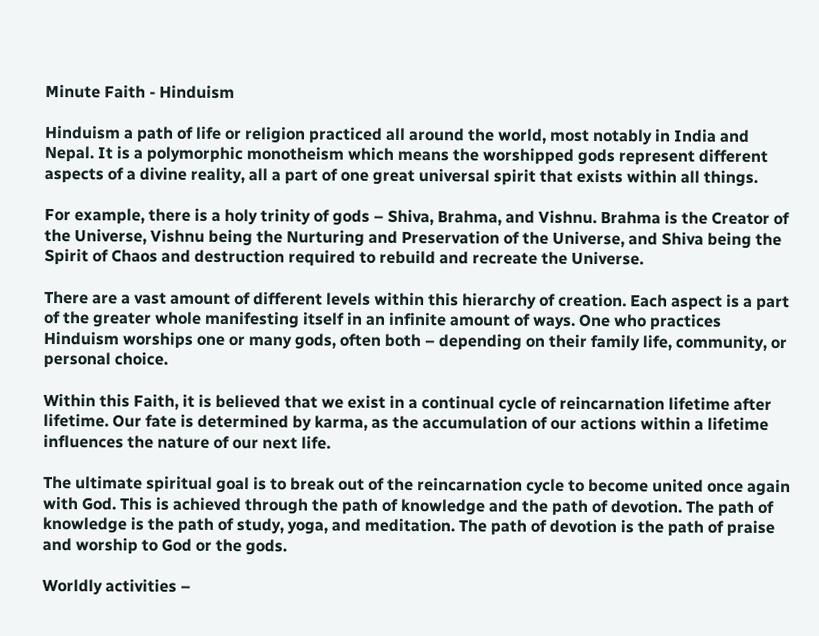Minute Faith - Hinduism

Hinduism a path of life or religion practiced all around the world, most notably in India and Nepal. It is a polymorphic monotheism which means the worshipped gods represent different aspects of a divine reality, all a part of one great universal spirit that exists within all things.

For example, there is a holy trinity of gods – Shiva, Brahma, and Vishnu. Brahma is the Creator of the Universe, Vishnu being the Nurturing and Preservation of the Universe, and Shiva being the Spirit of Chaos and destruction required to rebuild and recreate the Universe.

There are a vast amount of different levels within this hierarchy of creation. Each aspect is a part of the greater whole manifesting itself in an infinite amount of ways. One who practices Hinduism worships one or many gods, often both – depending on their family life, community, or personal choice.

Within this Faith, it is believed that we exist in a continual cycle of reincarnation lifetime after lifetime. Our fate is determined by karma, as the accumulation of our actions within a lifetime influences the nature of our next life.

The ultimate spiritual goal is to break out of the reincarnation cycle to become united once again with God. This is achieved through the path of knowledge and the path of devotion. The path of knowledge is the path of study, yoga, and meditation. The path of devotion is the path of praise and worship to God or the gods.

Worldly activities –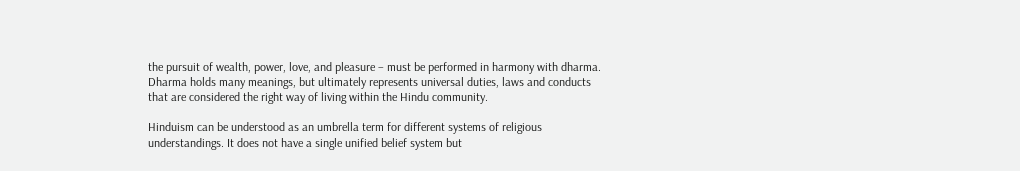the pursuit of wealth, power, love, and pleasure – must be performed in harmony with dharma. Dharma holds many meanings, but ultimately represents universal duties, laws and conducts that are considered the right way of living within the Hindu community.

Hinduism can be understood as an umbrella term for different systems of religious understandings. It does not have a single unified belief system but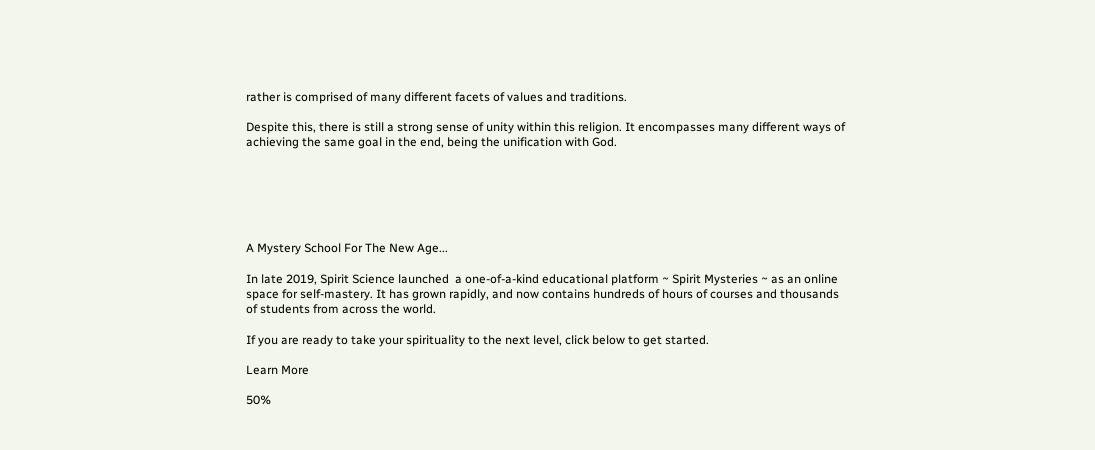rather is comprised of many different facets of values and traditions.

Despite this, there is still a strong sense of unity within this religion. It encompasses many different ways of achieving the same goal in the end, being the unification with God.






A Mystery School For The New Age...

In late 2019, Spirit Science launched  a one-of-a-kind educational platform ~ Spirit Mysteries ~ as an online space for self-mastery. It has grown rapidly, and now contains hundreds of hours of courses and thousands of students from across the world.

If you are ready to take your spirituality to the next level, click below to get started.

Learn More

50%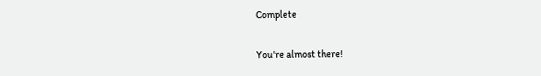Complete

You're almost there!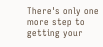There's only one more step to getting your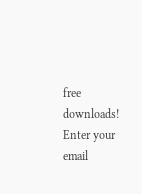free downloads! Enter your email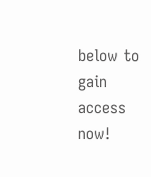below to gain access now!